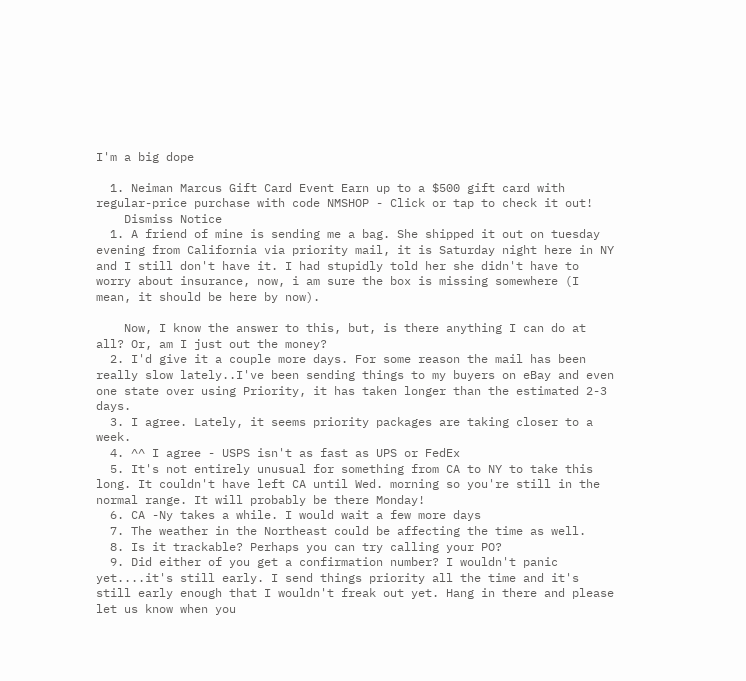I'm a big dope

  1. Neiman Marcus Gift Card Event Earn up to a $500 gift card with regular-price purchase with code NMSHOP - Click or tap to check it out!
    Dismiss Notice
  1. A friend of mine is sending me a bag. She shipped it out on tuesday evening from California via priority mail, it is Saturday night here in NY and I still don't have it. I had stupidly told her she didn't have to worry about insurance, now, i am sure the box is missing somewhere (I mean, it should be here by now).

    Now, I know the answer to this, but, is there anything I can do at all? Or, am I just out the money?
  2. I'd give it a couple more days. For some reason the mail has been really slow lately..I've been sending things to my buyers on eBay and even one state over using Priority, it has taken longer than the estimated 2-3 days.
  3. I agree. Lately, it seems priority packages are taking closer to a week.
  4. ^^ I agree - USPS isn't as fast as UPS or FedEx
  5. It's not entirely unusual for something from CA to NY to take this long. It couldn't have left CA until Wed. morning so you're still in the normal range. It will probably be there Monday!
  6. CA -Ny takes a while. I would wait a few more days
  7. The weather in the Northeast could be affecting the time as well.
  8. Is it trackable? Perhaps you can try calling your PO?
  9. Did either of you get a confirmation number? I wouldn't panic yet....it's still early. I send things priority all the time and it's still early enough that I wouldn't freak out yet. Hang in there and please let us know when you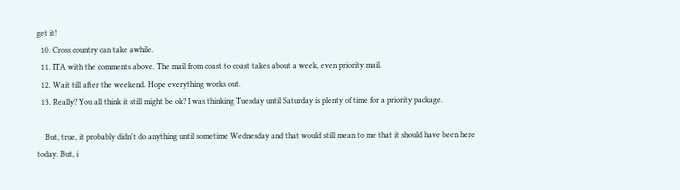get it!
  10. Cross country can take awhile.
  11. ITA with the comments above. The mail from coast to coast takes about a week, even priority mail.
  12. Wait till after the weekend. Hope everything works out.
  13. Really? You all think it still might be ok? I was thinking Tuesday until Saturday is plenty of time for a priority package.

    But, true, it probably didn't do anything until sometime Wednesday and that would still mean to me that it should have been here today. But, i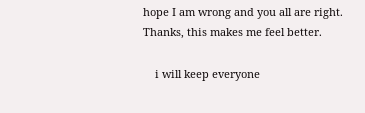hope I am wrong and you all are right. Thanks, this makes me feel better.

    i will keep everyone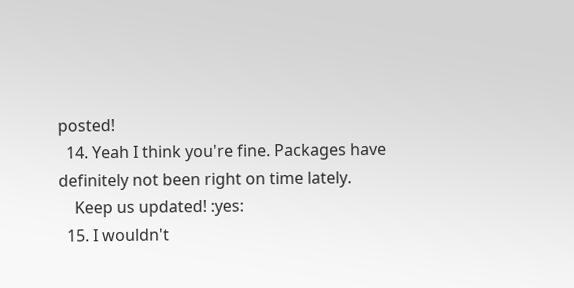posted!
  14. Yeah I think you're fine. Packages have definitely not been right on time lately.
    Keep us updated! :yes:
  15. I wouldn't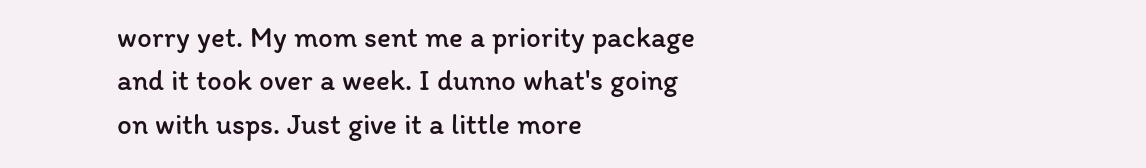worry yet. My mom sent me a priority package and it took over a week. I dunno what's going on with usps. Just give it a little more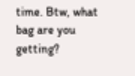time. Btw, what bag are you getting?